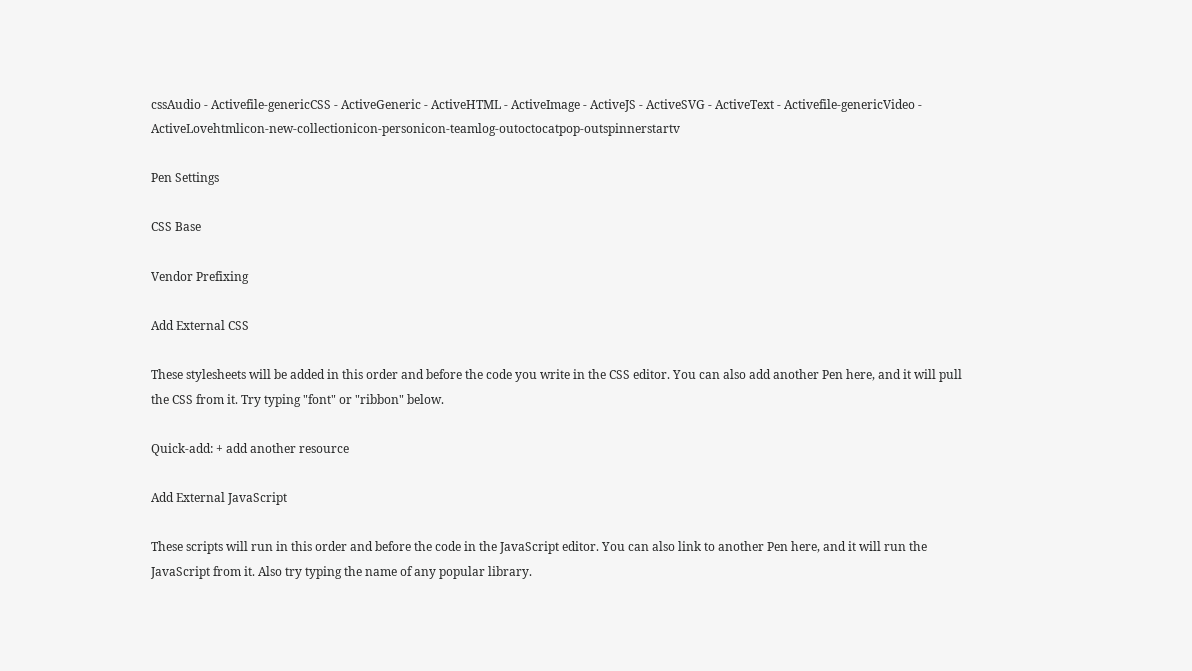cssAudio - Activefile-genericCSS - ActiveGeneric - ActiveHTML - ActiveImage - ActiveJS - ActiveSVG - ActiveText - Activefile-genericVideo - ActiveLovehtmlicon-new-collectionicon-personicon-teamlog-outoctocatpop-outspinnerstartv

Pen Settings

CSS Base

Vendor Prefixing

Add External CSS

These stylesheets will be added in this order and before the code you write in the CSS editor. You can also add another Pen here, and it will pull the CSS from it. Try typing "font" or "ribbon" below.

Quick-add: + add another resource

Add External JavaScript

These scripts will run in this order and before the code in the JavaScript editor. You can also link to another Pen here, and it will run the JavaScript from it. Also try typing the name of any popular library.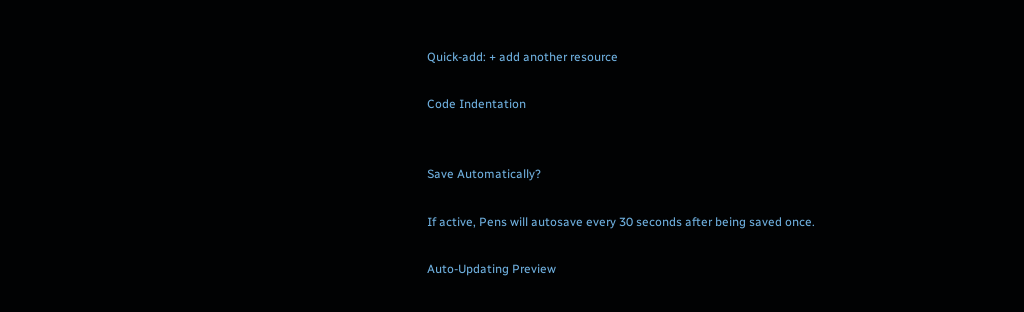Quick-add: + add another resource

Code Indentation


Save Automatically?

If active, Pens will autosave every 30 seconds after being saved once.

Auto-Updating Preview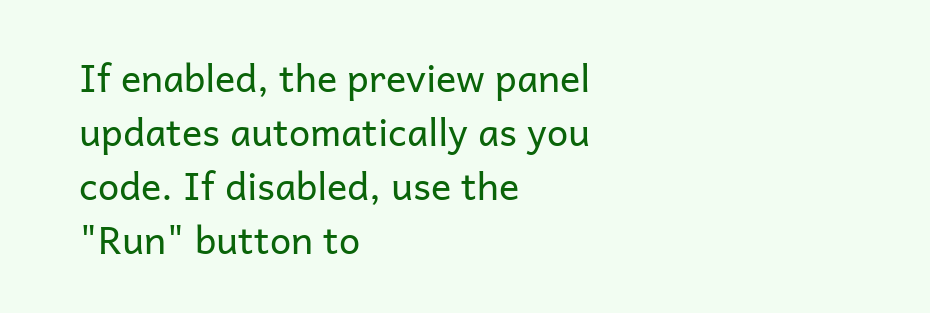If enabled, the preview panel updates automatically as you code. If disabled, use the "Run" button to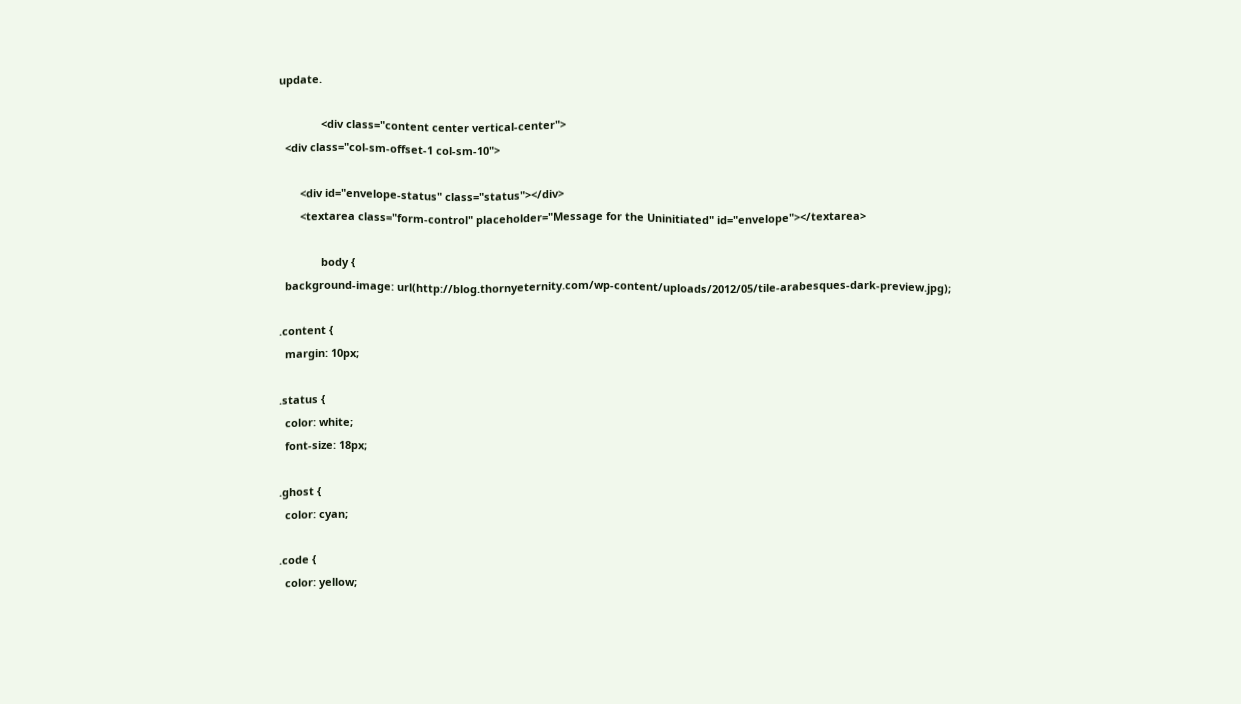update.

              <div class="content center vertical-center">
  <div class="col-sm-offset-1 col-sm-10">

       <div id="envelope-status" class="status"></div>
       <textarea class="form-control" placeholder="Message for the Uninitiated" id="envelope"></textarea>

              body {
  background-image: url(http://blog.thornyeternity.com/wp-content/uploads/2012/05/tile-arabesques-dark-preview.jpg);

.content {
  margin: 10px;

.status {
  color: white;
  font-size: 18px;

.ghost {
  color: cyan;

.code {
  color: yellow;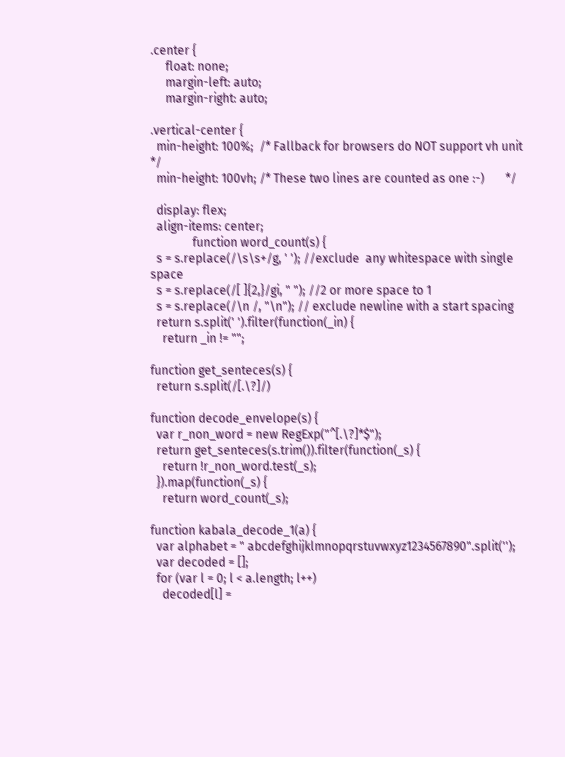.center {
     float: none;
     margin-left: auto;
     margin-right: auto;

.vertical-center {
  min-height: 100%;  /* Fallback for browsers do NOT support vh unit */
  min-height: 100vh; /* These two lines are counted as one :-)       */

  display: flex;
  align-items: center;
              function word_count(s) {
  s = s.replace(/\s\s+/g, ' '); //exclude  any whitespace with single space
  s = s.replace(/[ ]{2,}/gi, " "); //2 or more space to 1
  s = s.replace(/\n /, "\n"); // exclude newline with a start spacing
  return s.split(' ').filter(function(_in) {
    return _in != "";

function get_senteces(s) {
  return s.split(/[.\?]/)

function decode_envelope(s) {
  var r_non_word = new RegExp("^[.\?]*$");
  return get_senteces(s.trim()).filter(function(_s) {
    return !r_non_word.test(_s);
  }).map(function(_s) {
    return word_count(_s);

function kabala_decode_1(a) {
  var alphabet = " abcdefghijklmnopqrstuvwxyz1234567890".split('');
  var decoded = [];
  for (var l = 0; l < a.length; l++)
    decoded[l] =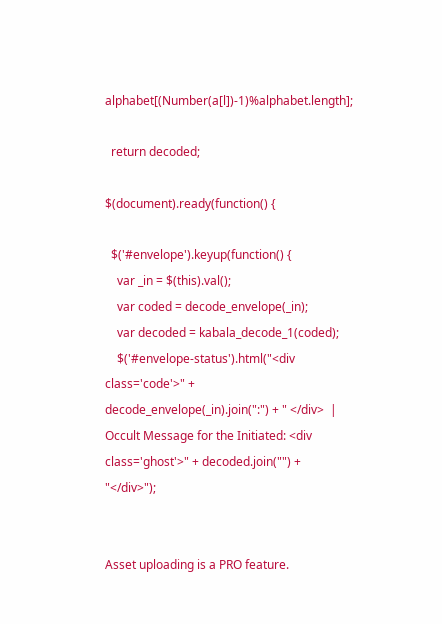alphabet[(Number(a[l])-1)%alphabet.length];

  return decoded;

$(document).ready(function() {

  $('#envelope').keyup(function() {
    var _in = $(this).val();
    var coded = decode_envelope(_in);
    var decoded = kabala_decode_1(coded);
    $('#envelope-status').html("<div class='code'>" + decode_envelope(_in).join(":") + " </div>  | Occult Message for the Initiated: <div class='ghost'>" + decoded.join("") + "</div>");


Asset uploading is a PRO feature.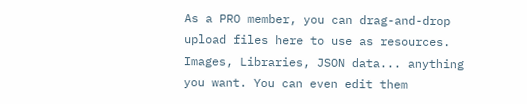As a PRO member, you can drag-and-drop upload files here to use as resources. Images, Libraries, JSON data... anything you want. You can even edit them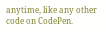anytime, like any other code on CodePen.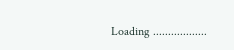Loading ..................